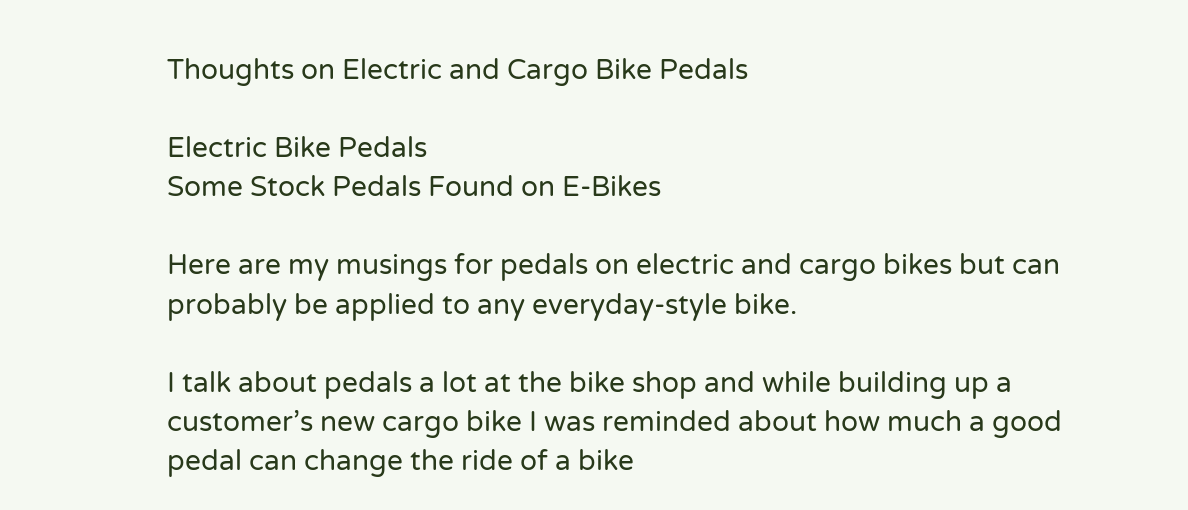Thoughts on Electric and Cargo Bike Pedals

Electric Bike Pedals
Some Stock Pedals Found on E-Bikes

Here are my musings for pedals on electric and cargo bikes but can probably be applied to any everyday-style bike.

I talk about pedals a lot at the bike shop and while building up a customer’s new cargo bike I was reminded about how much a good pedal can change the ride of a bike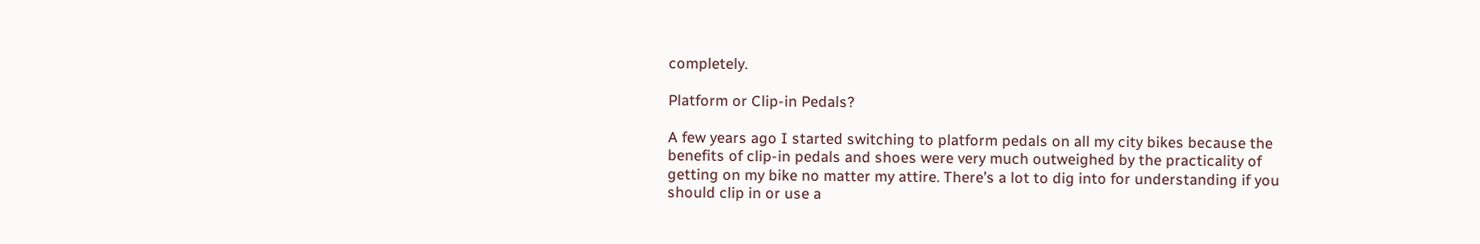completely.

Platform or Clip-in Pedals?

A few years ago I started switching to platform pedals on all my city bikes because the benefits of clip-in pedals and shoes were very much outweighed by the practicality of getting on my bike no matter my attire. There’s a lot to dig into for understanding if you should clip in or use a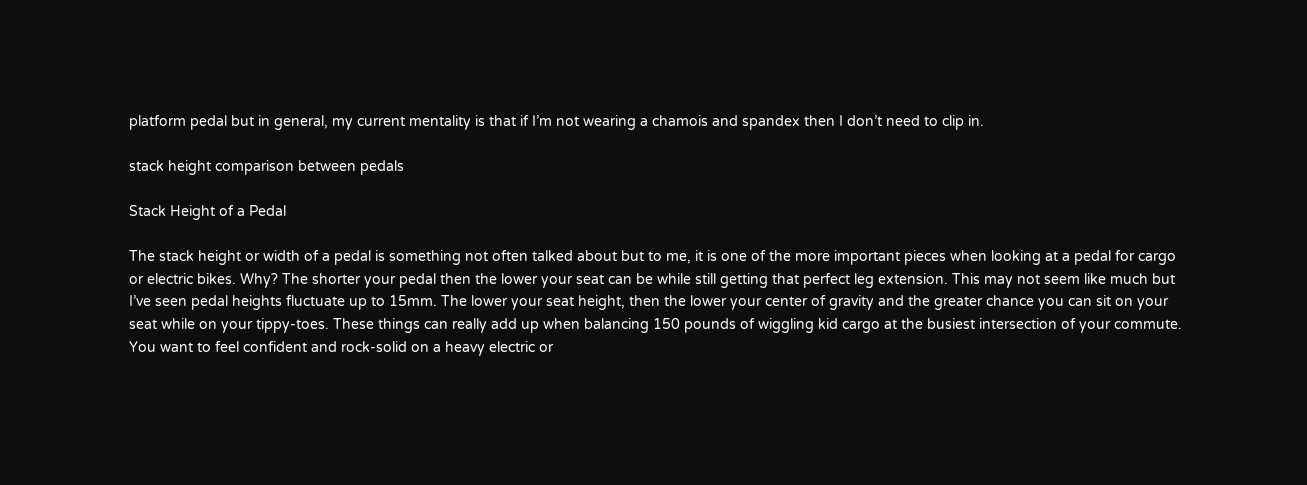platform pedal but in general, my current mentality is that if I’m not wearing a chamois and spandex then I don’t need to clip in.

stack height comparison between pedals

Stack Height of a Pedal

The stack height or width of a pedal is something not often talked about but to me, it is one of the more important pieces when looking at a pedal for cargo or electric bikes. Why? The shorter your pedal then the lower your seat can be while still getting that perfect leg extension. This may not seem like much but I’ve seen pedal heights fluctuate up to 15mm. The lower your seat height, then the lower your center of gravity and the greater chance you can sit on your seat while on your tippy-toes. These things can really add up when balancing 150 pounds of wiggling kid cargo at the busiest intersection of your commute. You want to feel confident and rock-solid on a heavy electric or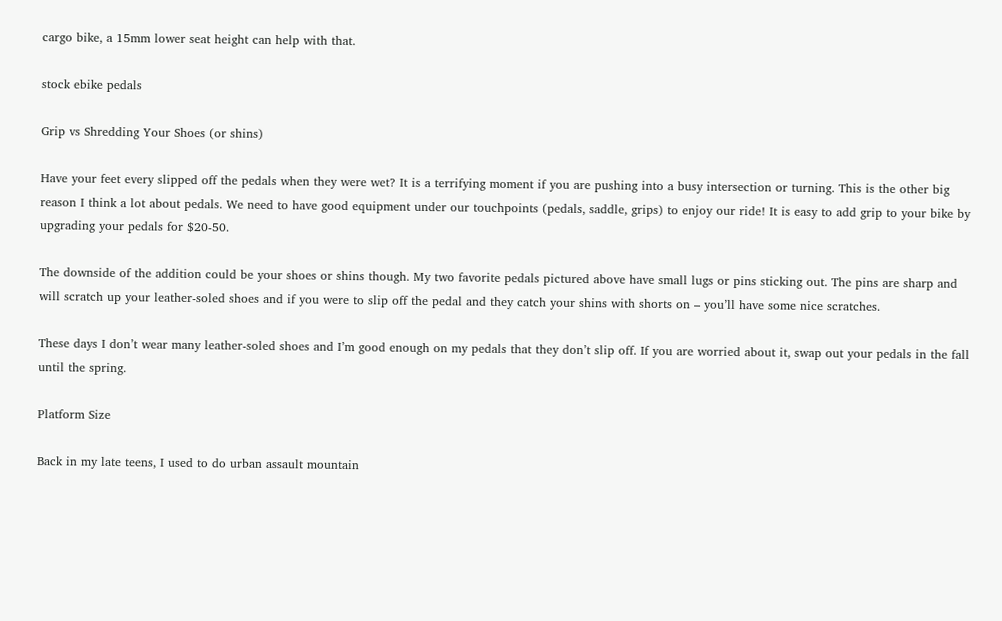cargo bike, a 15mm lower seat height can help with that.

stock ebike pedals

Grip vs Shredding Your Shoes (or shins)

Have your feet every slipped off the pedals when they were wet? It is a terrifying moment if you are pushing into a busy intersection or turning. This is the other big reason I think a lot about pedals. We need to have good equipment under our touchpoints (pedals, saddle, grips) to enjoy our ride! It is easy to add grip to your bike by upgrading your pedals for $20-50.

The downside of the addition could be your shoes or shins though. My two favorite pedals pictured above have small lugs or pins sticking out. The pins are sharp and will scratch up your leather-soled shoes and if you were to slip off the pedal and they catch your shins with shorts on – you’ll have some nice scratches.

These days I don’t wear many leather-soled shoes and I’m good enough on my pedals that they don’t slip off. If you are worried about it, swap out your pedals in the fall until the spring.

Platform Size

Back in my late teens, I used to do urban assault mountain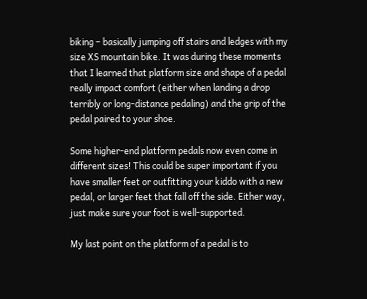biking – basically jumping off stairs and ledges with my size XS mountain bike. It was during these moments that I learned that platform size and shape of a pedal really impact comfort (either when landing a drop terribly or long-distance pedaling) and the grip of the pedal paired to your shoe.

Some higher-end platform pedals now even come in different sizes! This could be super important if you have smaller feet or outfitting your kiddo with a new pedal, or larger feet that fall off the side. Either way, just make sure your foot is well-supported.

My last point on the platform of a pedal is to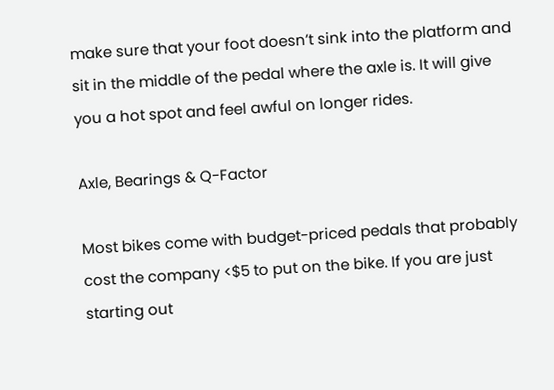make sure that your foot doesn’t sink into the platform and sit in the middle of the pedal where the axle is. It will give you a hot spot and feel awful on longer rides.

Axle, Bearings & Q-Factor

Most bikes come with budget-priced pedals that probably cost the company <$5 to put on the bike. If you are just starting out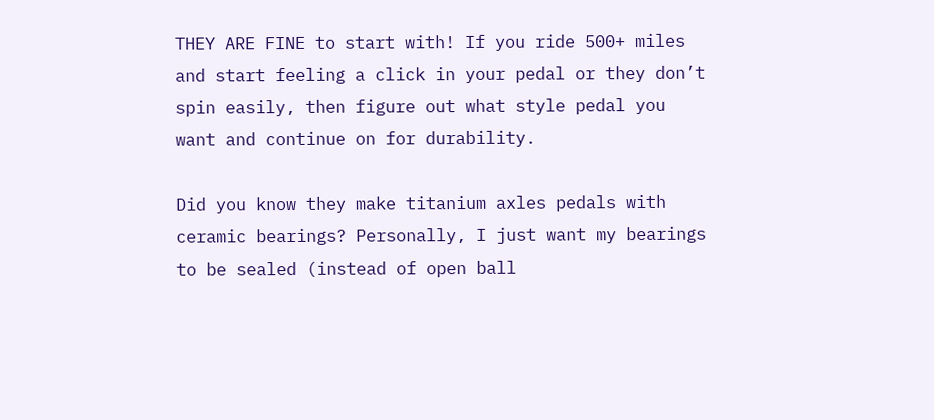THEY ARE FINE to start with! If you ride 500+ miles and start feeling a click in your pedal or they don’t spin easily, then figure out what style pedal you want and continue on for durability.

Did you know they make titanium axles pedals with ceramic bearings? Personally, I just want my bearings to be sealed (instead of open ball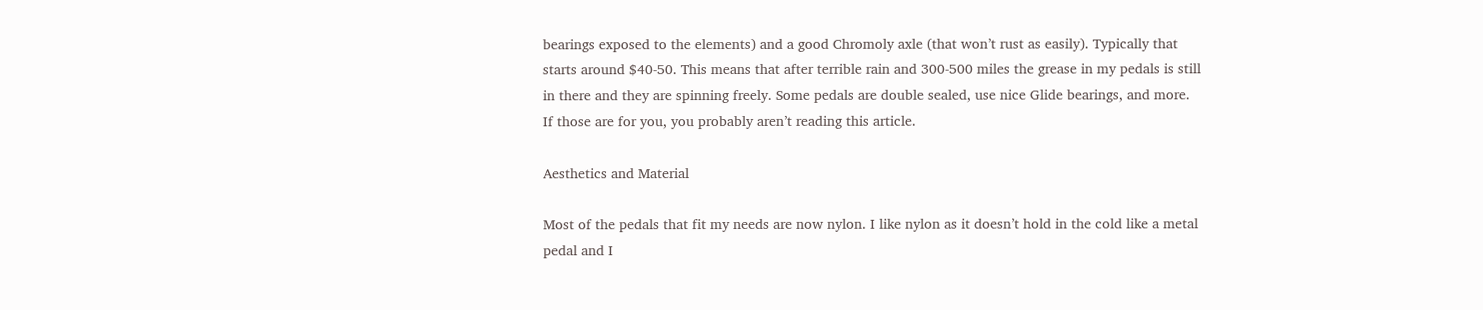bearings exposed to the elements) and a good Chromoly axle (that won’t rust as easily). Typically that starts around $40-50. This means that after terrible rain and 300-500 miles the grease in my pedals is still in there and they are spinning freely. Some pedals are double sealed, use nice Glide bearings, and more. If those are for you, you probably aren’t reading this article.

Aesthetics and Material

Most of the pedals that fit my needs are now nylon. I like nylon as it doesn’t hold in the cold like a metal pedal and I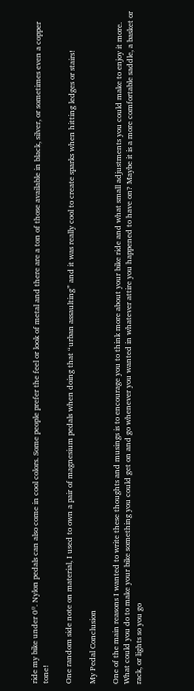ride my bike under 0º. Nylon pedals can also come in cool colors. Some people prefer the feel or look of metal and there are a ton of those available in black, silver, or sometimes even a copper tone!

One random side note on material, I used to own a pair of magnesium pedals when doing that “urban assaulting” and it was really cool to create sparks when hitting ledges or stairs!

My Pedal Conclusion

One of the main reasons I wanted to write these thoughts and musings is to encourage you to think more about your bike ride and what small adjustments you could make to enjoy it more. What could you do to make your bike something you could get on and go whenever you wanted in whatever attire you happened to have on? Maybe it is a more comfortable saddle, a basket or rack, or lights so you go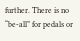further. There is no “be-all” for pedals or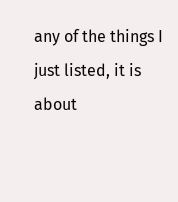any of the things I just listed, it is about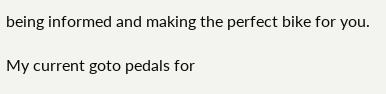being informed and making the perfect bike for you.

My current goto pedals for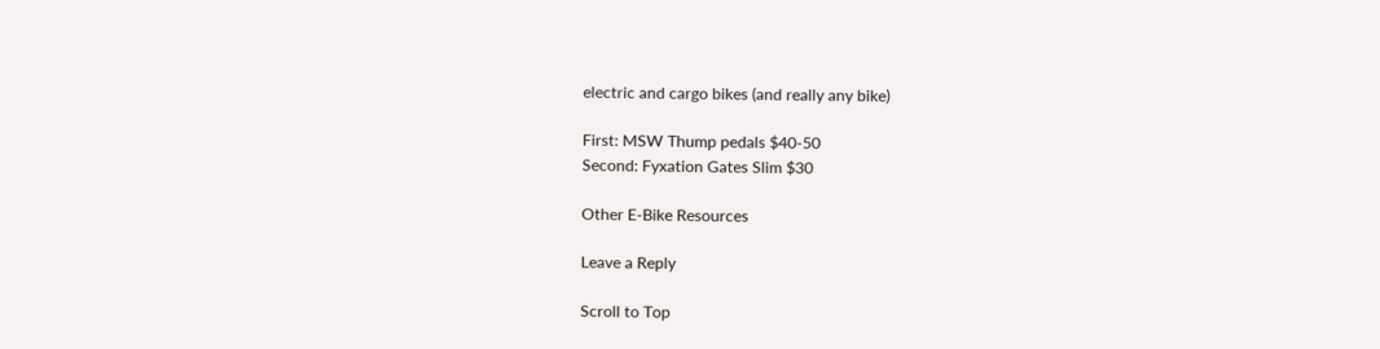electric and cargo bikes (and really any bike)

First: MSW Thump pedals $40-50
Second: Fyxation Gates Slim $30

Other E-Bike Resources

Leave a Reply

Scroll to Top